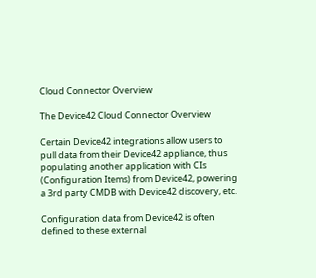Cloud Connector Overview

The Device42 Cloud Connector Overview

Certain Device42 integrations allow users to pull data from their Device42 appliance, thus populating another application with CIs (Configuration Items) from Device42, powering a 3rd party CMDB with Device42 discovery, etc.

Configuration data from Device42 is often defined to these external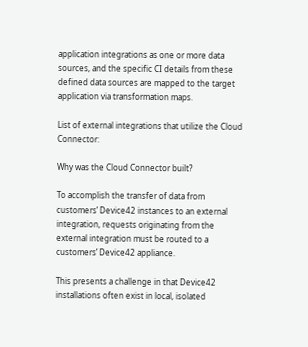application integrations as one or more data sources, and the specific CI details from these defined data sources are mapped to the target application via transformation maps.

List of external integrations that utilize the Cloud Connector:

Why was the Cloud Connector built?

To accomplish the transfer of data from customers’ Device42 instances to an external integration, requests originating from the external integration must be routed to a customers’ Device42 appliance.

This presents a challenge in that Device42 installations often exist in local, isolated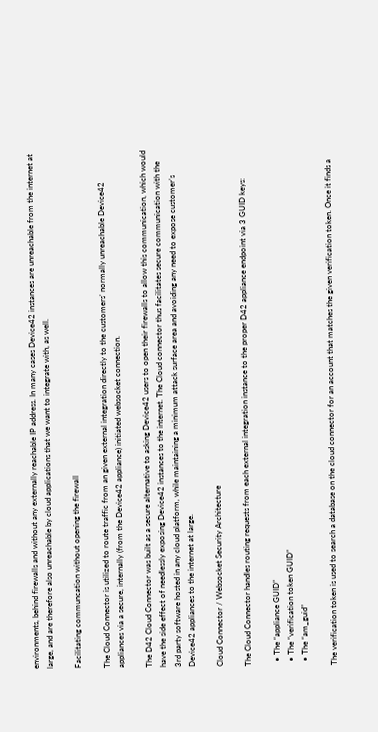environments, behind firewalls and without any externally reachable IP address. In many cases Device42 instances are unreachable from the internet at large, and are therefore also unreachable by cloud applications that we want to integrate with, as well.

Facilitating communcation without opening the firewall

The Cloud Connector is utilized to route traffic from an given external integration directly to the customers’ normally unreachable Device42 appliances via a secure, internally (from the Device42 appliance) initiated websocket connection.

The D42 Cloud Connector was built as a secure alternative to asking Device42 users to open their firewalls to allow this communication, which would have the side effect of needlessly exposing Device42 instances to the internet. The Cloud connector thus facilitates secure communication with the 3rd party software hosted in any cloud platform, while maintaining a minimum attack surface area and avoiding any need to expose customer’s Device42 appliances to the internet at large.

Cloud Connector / Websocket Security Architecture

The Cloud Connector handles routing requests from each external integration instance to the proper D42 appliance endpoint via 3 GUID keys:

  • The “appliance GUID”
  • The “verification token GUID”
  • The “am_guid”

The verification token is used to search a database on the cloud connector for an account that matches the given verification token. Once it finds a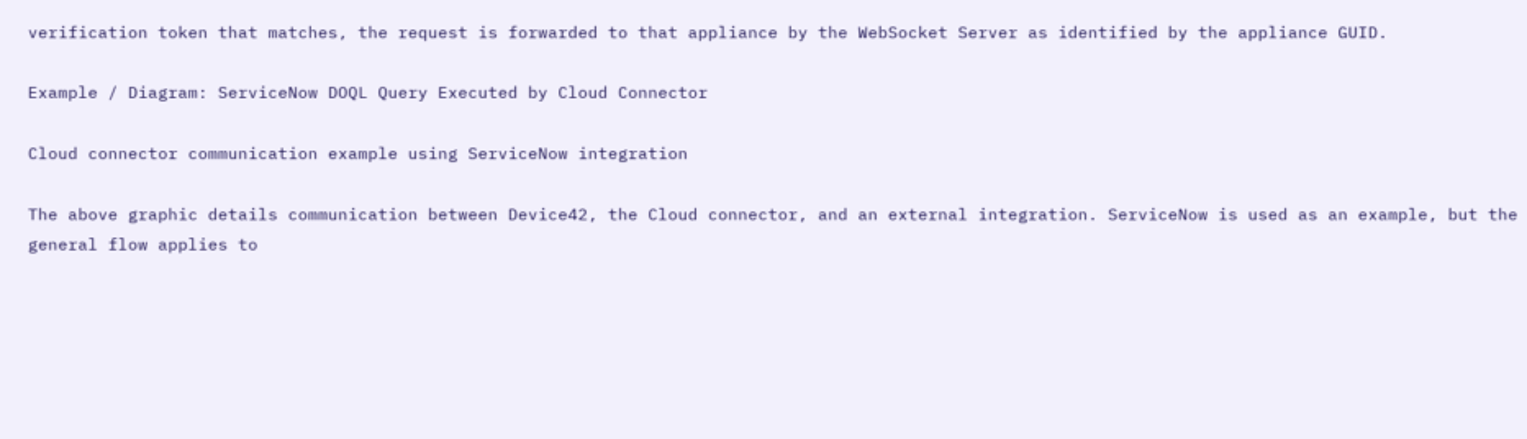verification token that matches, the request is forwarded to that appliance by the WebSocket Server as identified by the appliance GUID.

Example / Diagram: ServiceNow DOQL Query Executed by Cloud Connector

Cloud connector communication example using ServiceNow integration

The above graphic details communication between Device42, the Cloud connector, and an external integration. ServiceNow is used as an example, but the general flow applies to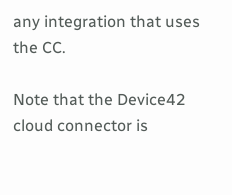any integration that uses the CC.

Note that the Device42 cloud connector is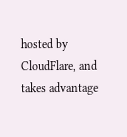hosted by CloudFlare, and takes advantage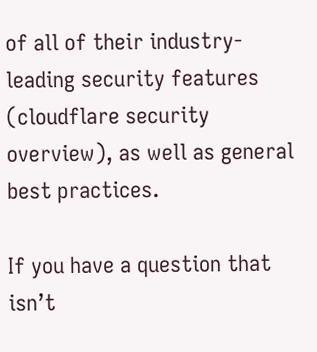of all of their industry-leading security features (cloudflare security overview), as well as general best practices.

If you have a question that isn’t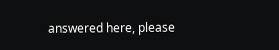answered here, please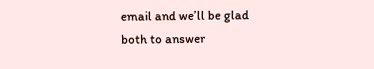email and we’ll be glad both to answer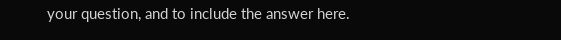your question, and to include the answer here.